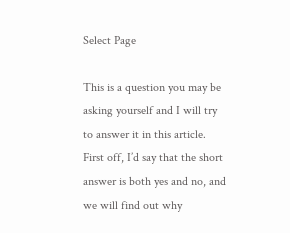Select Page

This is a question you may be asking yourself and I will try to answer it in this article. First off, I’d say that the short answer is both yes and no, and we will find out why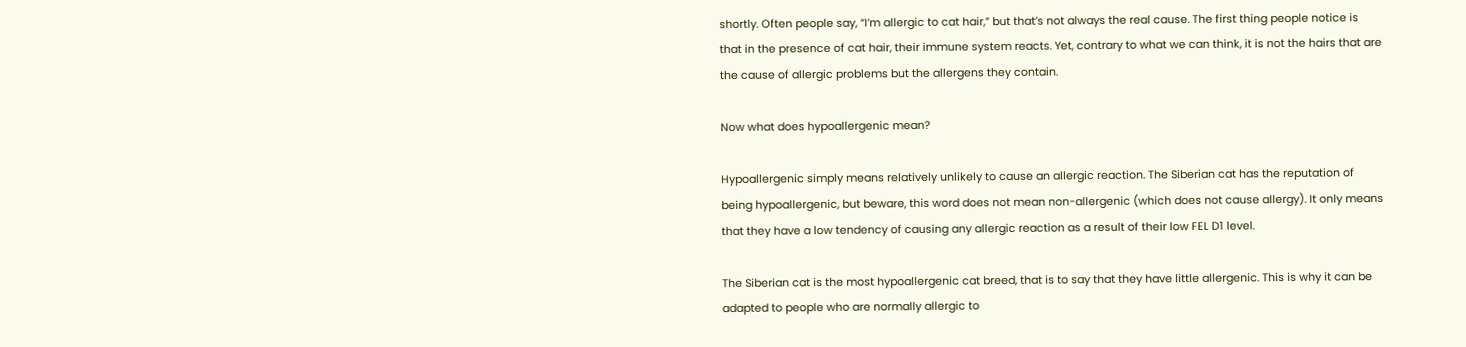shortly. Often people say, “I’m allergic to cat hair,” but that’s not always the real cause. The first thing people notice is that in the presence of cat hair, their immune system reacts. Yet, contrary to what we can think, it is not the hairs that are the cause of allergic problems but the allergens they contain.

Now what does hypoallergenic mean?

Hypoallergenic simply means relatively unlikely to cause an allergic reaction. The Siberian cat has the reputation of being hypoallergenic, but beware, this word does not mean non-allergenic (which does not cause allergy). It only means that they have a low tendency of causing any allergic reaction as a result of their low FEL D1 level.

The Siberian cat is the most hypoallergenic cat breed, that is to say that they have little allergenic. This is why it can be adapted to people who are normally allergic to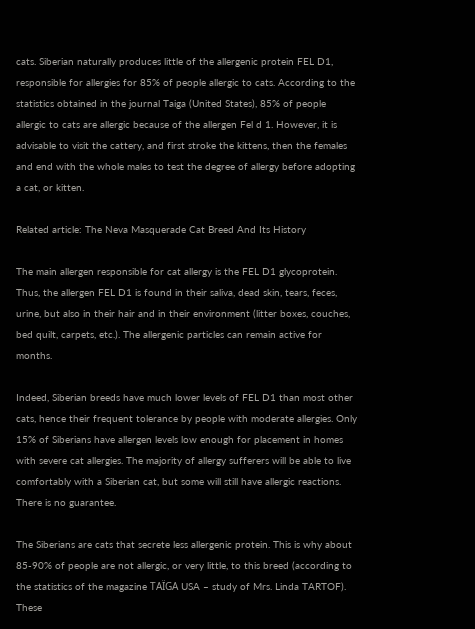cats. Siberian naturally produces little of the allergenic protein FEL D1, responsible for allergies for 85% of people allergic to cats. According to the statistics obtained in the journal Taiga (United States), 85% of people allergic to cats are allergic because of the allergen Fel d 1. However, it is advisable to visit the cattery, and first stroke the kittens, then the females and end with the whole males to test the degree of allergy before adopting a cat, or kitten.

Related article: The Neva Masquerade Cat Breed And Its History

The main allergen responsible for cat allergy is the FEL D1 glycoprotein. Thus, the allergen FEL D1 is found in their saliva, dead skin, tears, feces, urine, but also in their hair and in their environment (litter boxes, couches, bed quilt, carpets, etc.). The allergenic particles can remain active for months.

Indeed, Siberian breeds have much lower levels of FEL D1 than most other cats, hence their frequent tolerance by people with moderate allergies. Only 15% of Siberians have allergen levels low enough for placement in homes with severe cat allergies. The majority of allergy sufferers will be able to live comfortably with a Siberian cat, but some will still have allergic reactions. There is no guarantee.

The Siberians are cats that secrete less allergenic protein. This is why about 85-90% of people are not allergic, or very little, to this breed (according to the statistics of the magazine TAÏGA USA – study of Mrs. Linda TARTOF). These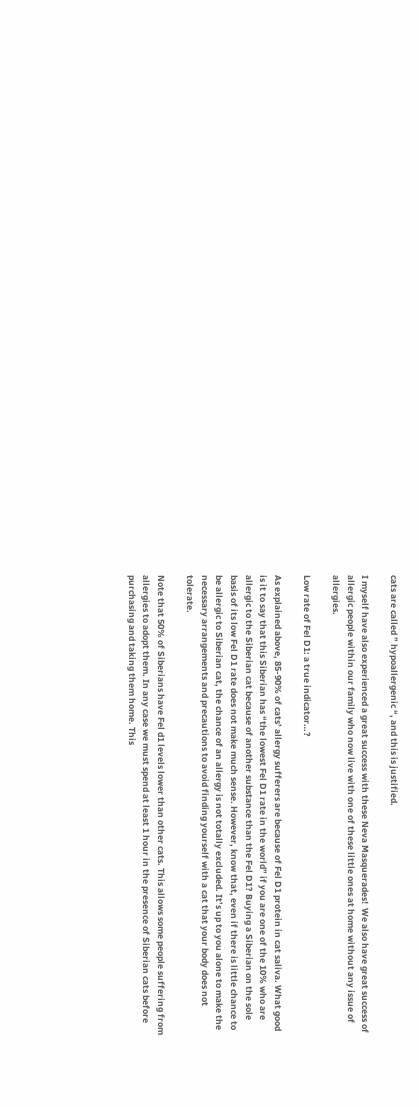cats are called ” hypoallergenic “, and this is justified.

I myself have also experienced a great success with these Neva Masquerades!  We also have great success of allergic people within our family who now live with one of these little ones at home without any issue of allergies.

Low rate of Fel D1: a true indicator…?

As explained above, 85-90% of cats’ allergy sufferers are because of Fel D1 protein in cat saliva. What good is it to say that this Siberian has “the lowest Fel D1 rate in the world” if you are one of the 10% who are allergic to the Siberian cat because of another substance than the Fel D1? Buying a Siberian on the sole basis of its low Fel D1 rate does not make much sense. However, know that, even if there is little chance to be allergic to Siberian cat, the chance of an allergy is not totally excluded. It’s up to you alone to make the necessary arrangements and precautions to avoid finding yourself with a cat that your body does not tolerate.

Note that 50% of Siberians have Fel d1 levels lower than other cats. This allows some people suffering from allergies to adopt them. In any case we must spend at least 1 hour in the presence of Siberian cats before purchasing and taking them home. This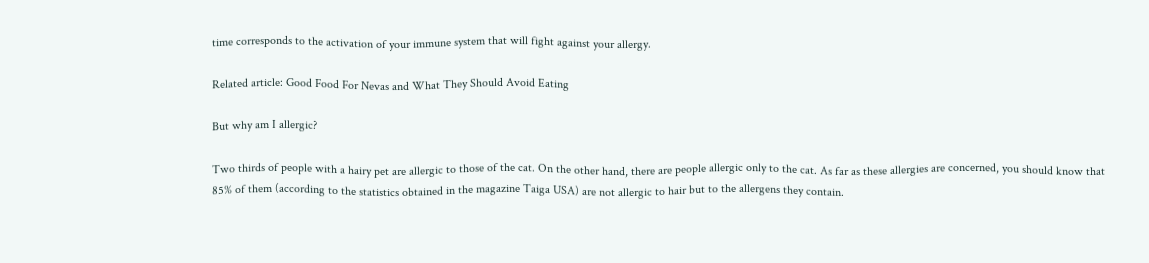time corresponds to the activation of your immune system that will fight against your allergy.

Related article: Good Food For Nevas and What They Should Avoid Eating

But why am I allergic?

Two thirds of people with a hairy pet are allergic to those of the cat. On the other hand, there are people allergic only to the cat. As far as these allergies are concerned, you should know that 85% of them (according to the statistics obtained in the magazine Taiga USA) are not allergic to hair but to the allergens they contain.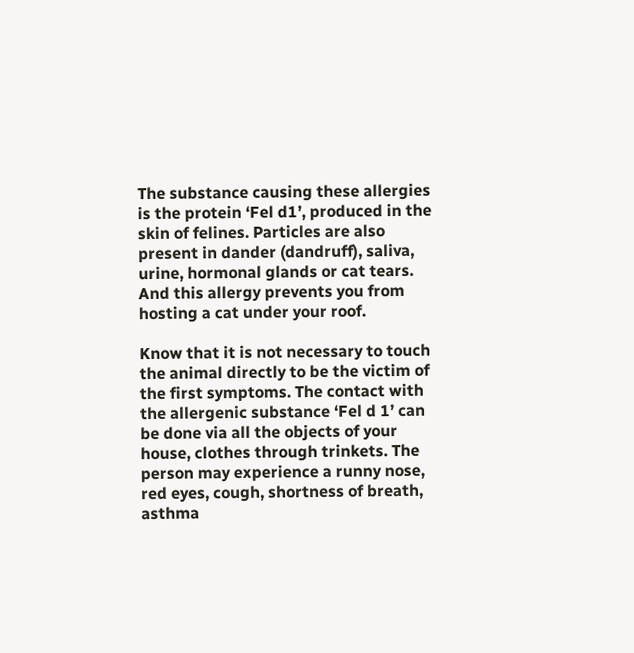The substance causing these allergies is the protein ‘Fel d1’, produced in the skin of felines. Particles are also present in dander (dandruff), saliva, urine, hormonal glands or cat tears. And this allergy prevents you from hosting a cat under your roof.

Know that it is not necessary to touch the animal directly to be the victim of the first symptoms. The contact with the allergenic substance ‘Fel d 1’ can be done via all the objects of your house, clothes through trinkets. The person may experience a runny nose, red eyes, cough, shortness of breath, asthma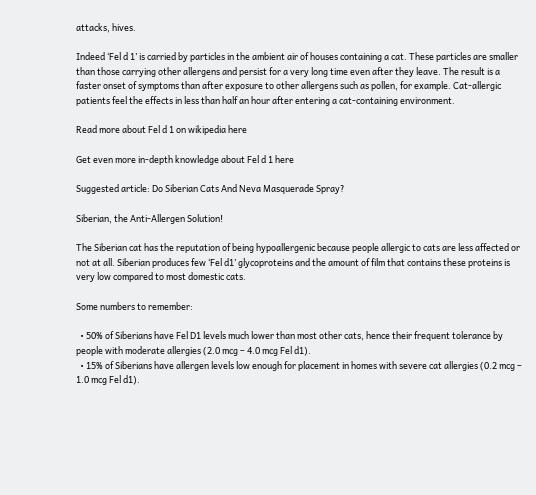attacks, hives.

Indeed ‘Fel d 1’ is carried by particles in the ambient air of houses containing a cat. These particles are smaller than those carrying other allergens and persist for a very long time even after they leave. The result is a faster onset of symptoms than after exposure to other allergens such as pollen, for example. Cat-allergic patients feel the effects in less than half an hour after entering a cat-containing environment.

Read more about Fel d 1 on wikipedia here

Get even more in-depth knowledge about Fel d 1 here

Suggested article: Do Siberian Cats And Neva Masquerade Spray?

Siberian, the Anti-Allergen Solution!

The Siberian cat has the reputation of being hypoallergenic because people allergic to cats are less affected or not at all. Siberian produces few ‘Fel d1’ glycoproteins and the amount of film that contains these proteins is very low compared to most domestic cats.

Some numbers to remember:

  • 50% of Siberians have Fel D1 levels much lower than most other cats, hence their frequent tolerance by people with moderate allergies (2.0 mcg – 4.0 mcg Fel d1).
  • 15% of Siberians have allergen levels low enough for placement in homes with severe cat allergies (0.2 mcg – 1.0 mcg Fel d1).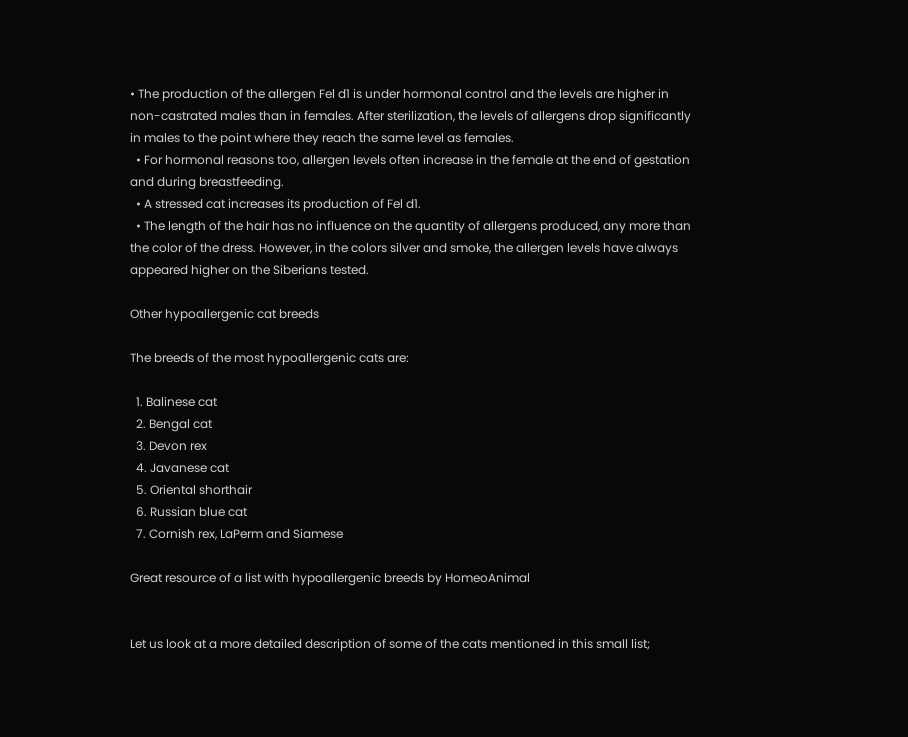• The production of the allergen Fel d1 is under hormonal control and the levels are higher in non-castrated males than in females. After sterilization, the levels of allergens drop significantly in males to the point where they reach the same level as females.
  • For hormonal reasons too, allergen levels often increase in the female at the end of gestation and during breastfeeding.
  • A stressed cat increases its production of Fel d1.
  • The length of the hair has no influence on the quantity of allergens produced, any more than the color of the dress. However, in the colors silver and smoke, the allergen levels have always appeared higher on the Siberians tested.

Other hypoallergenic cat breeds

The breeds of the most hypoallergenic cats are:

  1. Balinese cat
  2. Bengal cat
  3. Devon rex
  4. Javanese cat
  5. Oriental shorthair
  6. Russian blue cat
  7. Cornish rex, LaPerm and Siamese

Great resource of a list with hypoallergenic breeds by HomeoAnimal


Let us look at a more detailed description of some of the cats mentioned in this small list;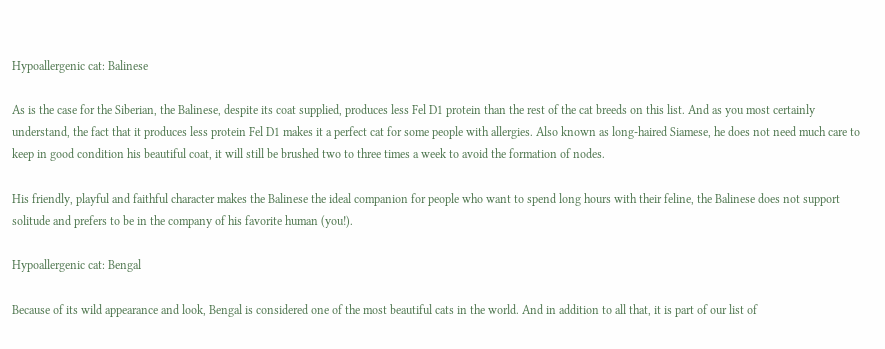Hypoallergenic cat: Balinese

As is the case for the Siberian, the Balinese, despite its coat supplied, produces less Fel D1 protein than the rest of the cat breeds on this list. And as you most certainly understand, the fact that it produces less protein Fel D1 makes it a perfect cat for some people with allergies. Also known as long-haired Siamese, he does not need much care to keep in good condition his beautiful coat, it will still be brushed two to three times a week to avoid the formation of nodes.

His friendly, playful and faithful character makes the Balinese the ideal companion for people who want to spend long hours with their feline, the Balinese does not support solitude and prefers to be in the company of his favorite human (you!).

Hypoallergenic cat: Bengal

Because of its wild appearance and look, Bengal is considered one of the most beautiful cats in the world. And in addition to all that, it is part of our list of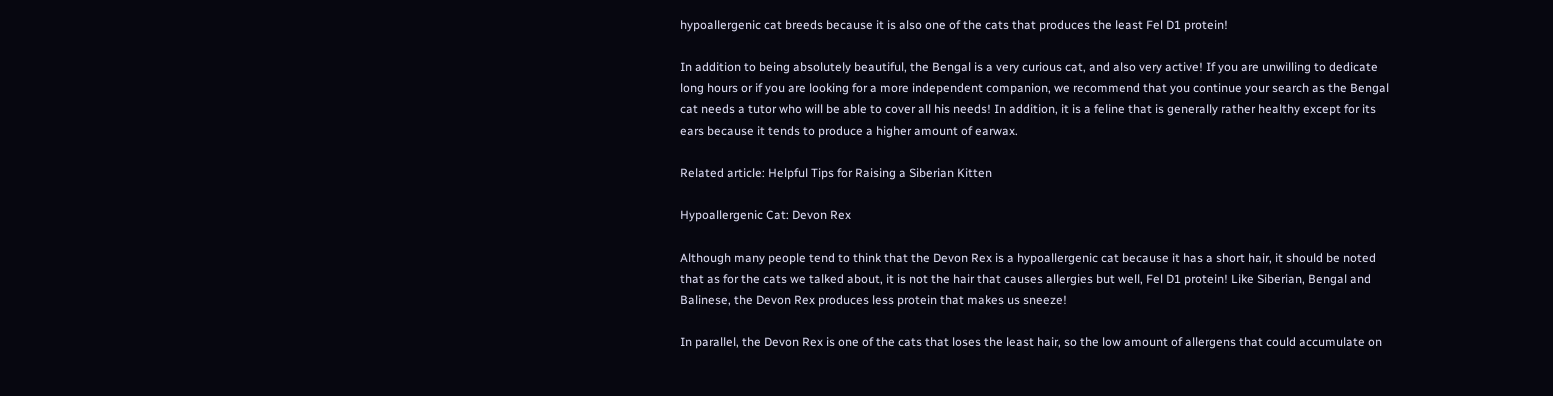hypoallergenic cat breeds because it is also one of the cats that produces the least Fel D1 protein!

In addition to being absolutely beautiful, the Bengal is a very curious cat, and also very active! If you are unwilling to dedicate long hours or if you are looking for a more independent companion, we recommend that you continue your search as the Bengal cat needs a tutor who will be able to cover all his needs! In addition, it is a feline that is generally rather healthy except for its ears because it tends to produce a higher amount of earwax.

Related article: Helpful Tips for Raising a Siberian Kitten

Hypoallergenic Cat: Devon Rex

Although many people tend to think that the Devon Rex is a hypoallergenic cat because it has a short hair, it should be noted that as for the cats we talked about, it is not the hair that causes allergies but well, Fel D1 protein! Like Siberian, Bengal and Balinese, the Devon Rex produces less protein that makes us sneeze!

In parallel, the Devon Rex is one of the cats that loses the least hair, so the low amount of allergens that could accumulate on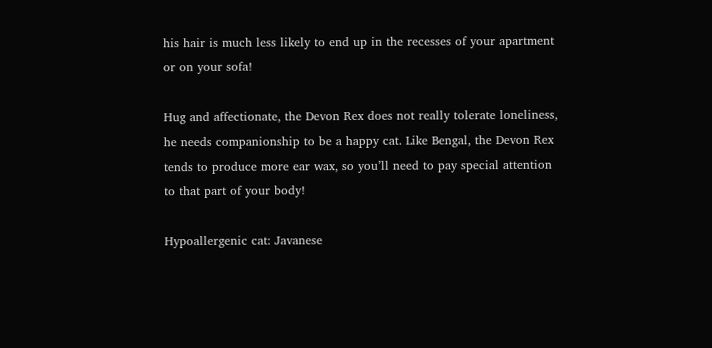his hair is much less likely to end up in the recesses of your apartment or on your sofa!

Hug and affectionate, the Devon Rex does not really tolerate loneliness, he needs companionship to be a happy cat. Like Bengal, the Devon Rex tends to produce more ear wax, so you’ll need to pay special attention to that part of your body!

Hypoallergenic cat: Javanese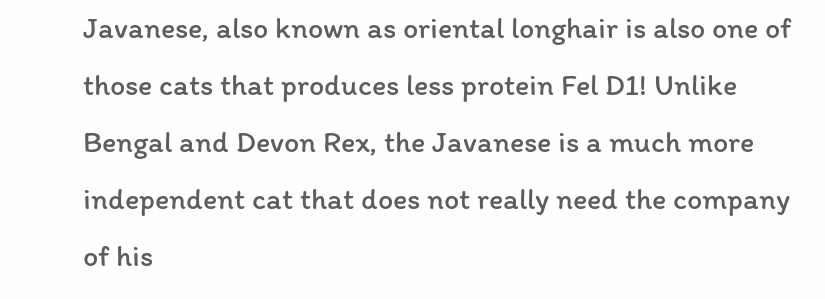Javanese, also known as oriental longhair is also one of those cats that produces less protein Fel D1! Unlike Bengal and Devon Rex, the Javanese is a much more independent cat that does not really need the company of his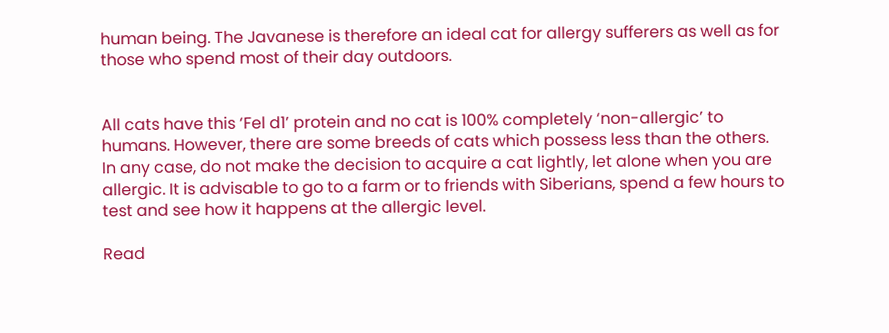human being. The Javanese is therefore an ideal cat for allergy sufferers as well as for those who spend most of their day outdoors.


All cats have this ‘Fel d1’ protein and no cat is 100% completely ‘non-allergic’ to humans. However, there are some breeds of cats which possess less than the others. In any case, do not make the decision to acquire a cat lightly, let alone when you are allergic. It is advisable to go to a farm or to friends with Siberians, spend a few hours to test and see how it happens at the allergic level.

Read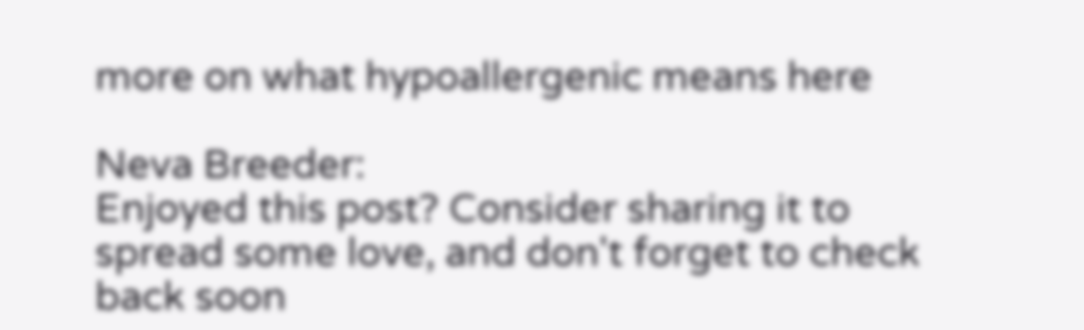more on what hypoallergenic means here

Neva Breeder:
Enjoyed this post? Consider sharing it to spread some love, and don't forget to check back soon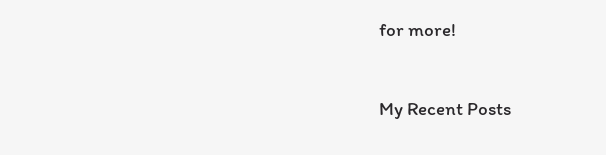for more!


My Recent Posts